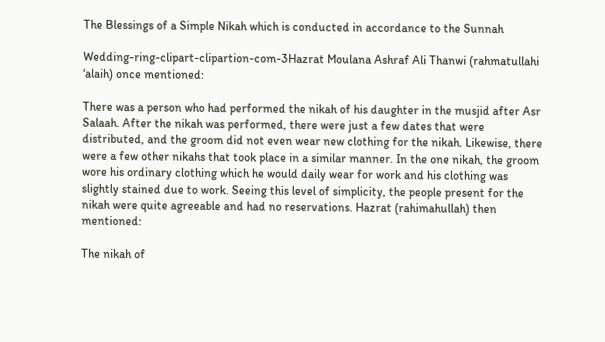The Blessings of a Simple Nikah which is conducted in accordance to the Sunnah

Wedding-ring-clipart-clipartion-com-3Hazrat Moulana Ashraf Ali Thanwi (rahmatullahi ‘alaih) once mentioned:

There was a person who had performed the nikah of his daughter in the musjid after Asr Salaah. After the nikah was performed, there were just a few dates that were distributed, and the groom did not even wear new clothing for the nikah. Likewise, there were a few other nikahs that took place in a similar manner. In the one nikah, the groom wore his ordinary clothing which he would daily wear for work and his clothing was slightly stained due to work. Seeing this level of simplicity, the people present for the nikah were quite agreeable and had no reservations. Hazrat (rahimahullah) then mentioned:

The nikah of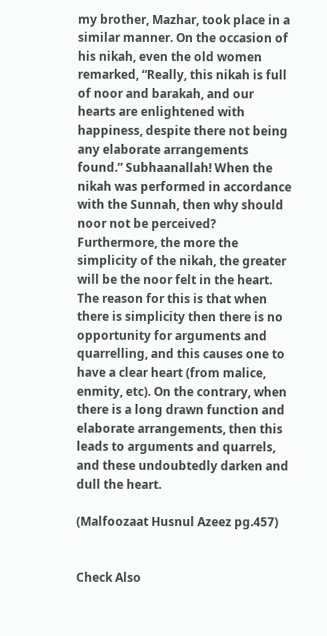my brother, Mazhar, took place in a similar manner. On the occasion of his nikah, even the old women remarked, “Really, this nikah is full of noor and barakah, and our hearts are enlightened with happiness, despite there not being any elaborate arrangements found.” Subhaanallah! When the nikah was performed in accordance with the Sunnah, then why should noor not be perceived? Furthermore, the more the simplicity of the nikah, the greater will be the noor felt in the heart. The reason for this is that when there is simplicity then there is no opportunity for arguments and quarrelling, and this causes one to have a clear heart (from malice, enmity, etc). On the contrary, when there is a long drawn function and elaborate arrangements, then this leads to arguments and quarrels, and these undoubtedly darken and dull the heart.

(Malfoozaat Husnul Azeez pg.457)


Check Also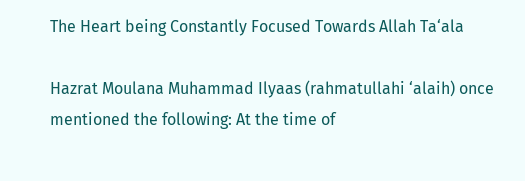The Heart being Constantly Focused Towards Allah Ta‘ala

Hazrat Moulana Muhammad Ilyaas (rahmatullahi ‘alaih) once mentioned the following: At the time of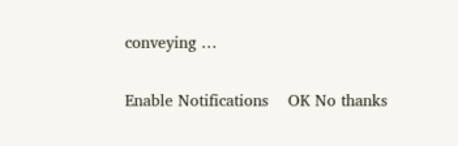conveying …

Enable Notifications    OK No thanks